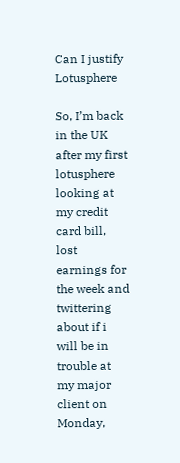Can I justify Lotusphere

So, I’m back in the UK after my first lotusphere looking at my credit card bill, lost earnings for the week and twittering about if i will be in trouble at my major client on Monday,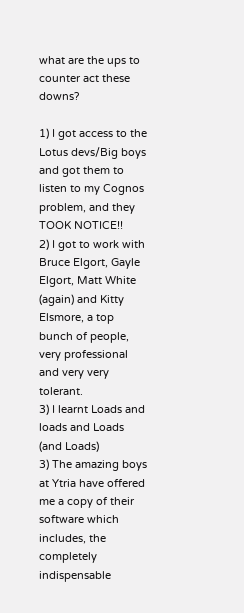what are the ups to counter act these downs?

1) I got access to the Lotus devs/Big boys and got them to listen to my Cognos problem, and they TOOK NOTICE!!
2) I got to work with Bruce Elgort, Gayle Elgort, Matt White (again) and Kitty Elsmore, a top bunch of people, very professional and very very tolerant.
3) I learnt Loads and loads and Loads (and Loads)
3) The amazing boys at Ytria have offered me a copy of their software which includes, the completely indispensable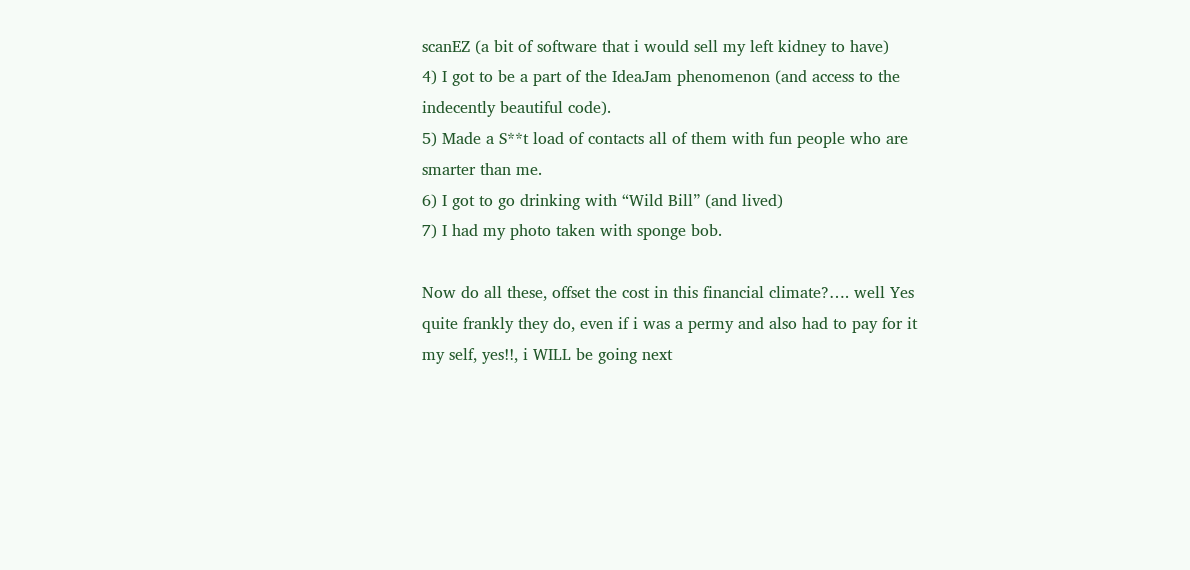scanEZ (a bit of software that i would sell my left kidney to have)
4) I got to be a part of the IdeaJam phenomenon (and access to the indecently beautiful code).
5) Made a S**t load of contacts all of them with fun people who are smarter than me.
6) I got to go drinking with “Wild Bill” (and lived)
7) I had my photo taken with sponge bob.

Now do all these, offset the cost in this financial climate?…. well Yes quite frankly they do, even if i was a permy and also had to pay for it my self, yes!!, i WILL be going next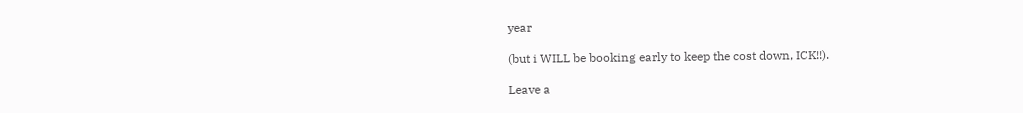year

(but i WILL be booking early to keep the cost down, ICK!!).

Leave a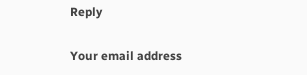Reply

Your email address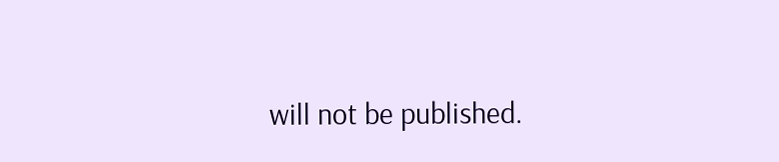will not be published.